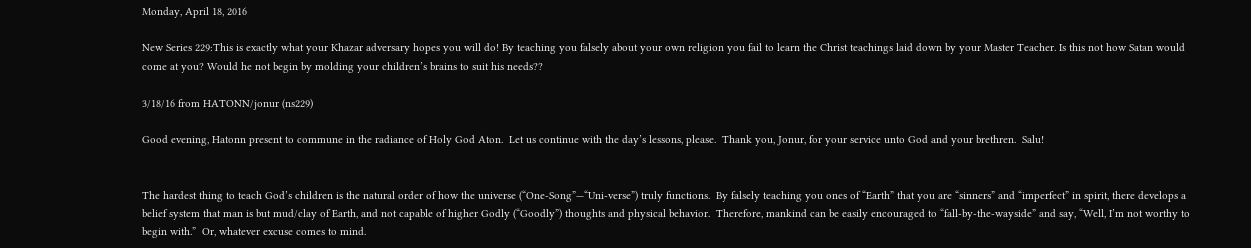Monday, April 18, 2016

New Series 229:This is exactly what your Khazar adversary hopes you will do! By teaching you falsely about your own religion you fail to learn the Christ teachings laid down by your Master Teacher. Is this not how Satan would come at you? Would he not begin by molding your children’s brains to suit his needs??

3/18/16 from HATONN/jonur (ns229)

Good evening, Hatonn present to commune in the radiance of Holy God Aton.  Let us continue with the day’s lessons, please.  Thank you, Jonur, for your service unto God and your brethren.  Salu!


The hardest thing to teach God’s children is the natural order of how the universe (“One-Song”—“Uni-verse”) truly functions.  By falsely teaching you ones of “Earth” that you are “sinners” and “imperfect” in spirit, there develops a belief system that man is but mud/clay of Earth, and not capable of higher Godly (“Goodly”) thoughts and physical behavior.  Therefore, mankind can be easily encouraged to “fall-by-the-wayside” and say, “Well, I’m not worthy to begin with.”  Or, whatever excuse comes to mind.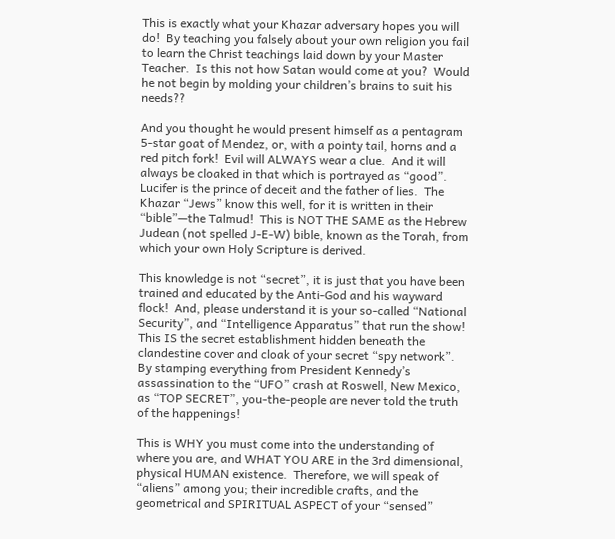This is exactly what your Khazar adversary hopes you will do!  By teaching you falsely about your own religion you fail to learn the Christ teachings laid down by your Master Teacher.  Is this not how Satan would come at you?  Would he not begin by molding your children’s brains to suit his needs??

And you thought he would present himself as a pentagram 5-star goat of Mendez, or, with a pointy tail, horns and a red pitch fork!  Evil will ALWAYS wear a clue.  And it will always be cloaked in that which is portrayed as “good”.  Lucifer is the prince of deceit and the father of lies.  The Khazar “Jews” know this well, for it is written in their “bible”—the Talmud!  This is NOT THE SAME as the Hebrew Judean (not spelled J-E-W) bible, known as the Torah, from which your own Holy Scripture is derived.

This knowledge is not “secret”, it is just that you have been trained and educated by the Anti-God and his wayward flock!  And, please understand it is your so-called “National Security”, and “Intelligence Apparatus” that run the show!  This IS the secret establishment hidden beneath the clandestine cover and cloak of your secret “spy network”.  By stamping everything from President Kennedy’s assassination to the “UFO” crash at Roswell, New Mexico, as “TOP SECRET”, you-the-people are never told the truth of the happenings!

This is WHY you must come into the understanding of where you are, and WHAT YOU ARE in the 3rd dimensional, physical HUMAN existence.  Therefore, we will speak of “aliens” among you; their incredible crafts, and the geometrical and SPIRITUAL ASPECT of your “sensed”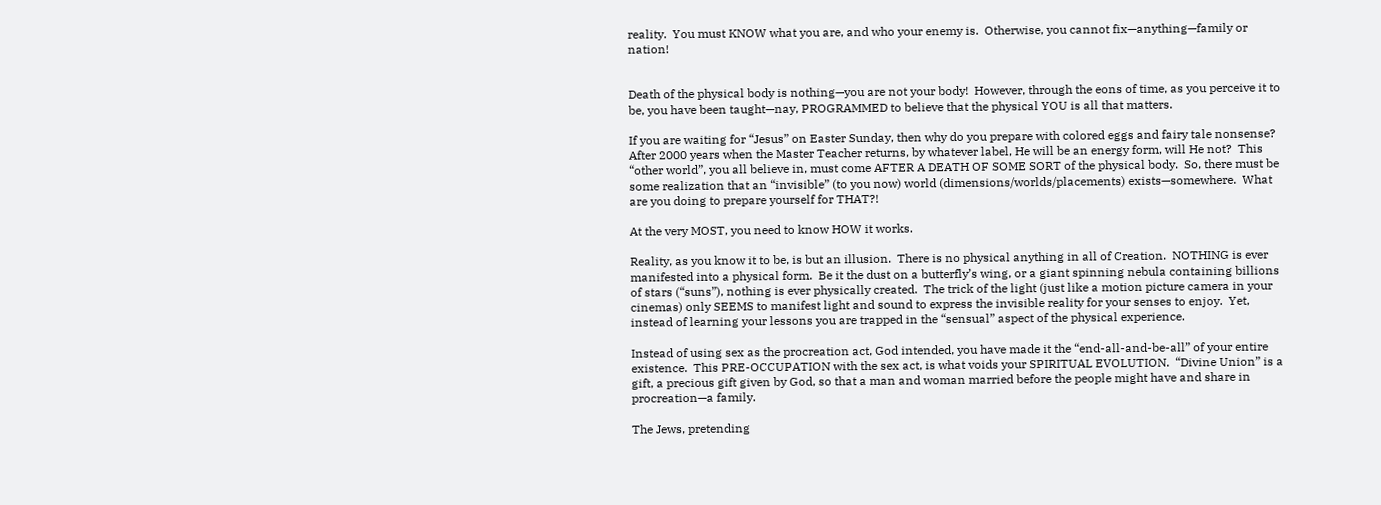reality.  You must KNOW what you are, and who your enemy is.  Otherwise, you cannot fix—anything—family or nation!


Death of the physical body is nothing—you are not your body!  However, through the eons of time, as you perceive it to be, you have been taught—nay, PROGRAMMED to believe that the physical YOU is all that matters.

If you are waiting for “Jesus” on Easter Sunday, then why do you prepare with colored eggs and fairy tale nonsense?  After 2000 years when the Master Teacher returns, by whatever label, He will be an energy form, will He not?  This “other world”, you all believe in, must come AFTER A DEATH OF SOME SORT of the physical body.  So, there must be some realization that an “invisible” (to you now) world (dimensions/worlds/placements) exists—somewhere.  What are you doing to prepare yourself for THAT?!

At the very MOST, you need to know HOW it works.

Reality, as you know it to be, is but an illusion.  There is no physical anything in all of Creation.  NOTHING is ever manifested into a physical form.  Be it the dust on a butterfly’s wing, or a giant spinning nebula containing billions of stars (“suns”), nothing is ever physically created.  The trick of the light (just like a motion picture camera in your cinemas) only SEEMS to manifest light and sound to express the invisible reality for your senses to enjoy.  Yet, instead of learning your lessons you are trapped in the “sensual” aspect of the physical experience.

Instead of using sex as the procreation act, God intended, you have made it the “end-all-and-be-all” of your entire existence.  This PRE-OCCUPATION with the sex act, is what voids your SPIRITUAL EVOLUTION.  “Divine Union” is a gift, a precious gift given by God, so that a man and woman married before the people might have and share in procreation—a family.

The Jews, pretending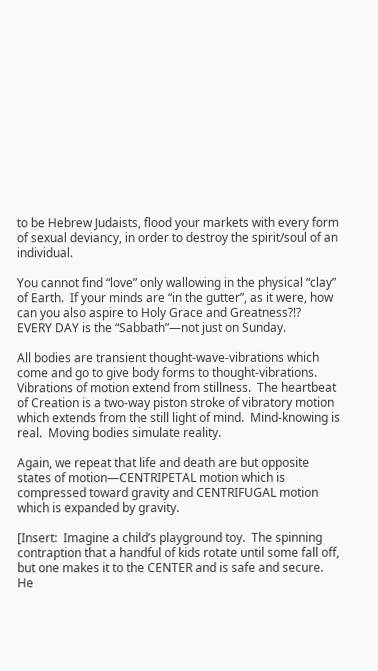to be Hebrew Judaists, flood your markets with every form of sexual deviancy, in order to destroy the spirit/soul of an individual.

You cannot find “love” only wallowing in the physical “clay” of Earth.  If your minds are “in the gutter”, as it were, how can you also aspire to Holy Grace and Greatness?!?  EVERY DAY is the “Sabbath”—not just on Sunday.

All bodies are transient thought-wave-vibrations which come and go to give body forms to thought-vibrations.  Vibrations of motion extend from stillness.  The heartbeat of Creation is a two-way piston stroke of vibratory motion which extends from the still light of mind.  Mind-knowing is real.  Moving bodies simulate reality.

Again, we repeat that life and death are but opposite states of motion—CENTRIPETAL motion which is compressed toward gravity and CENTRIFUGAL motion which is expanded by gravity.

[Insert:  Imagine a child’s playground toy.  The spinning contraption that a handful of kids rotate until some fall off, but one makes it to the CENTER and is safe and secure.  He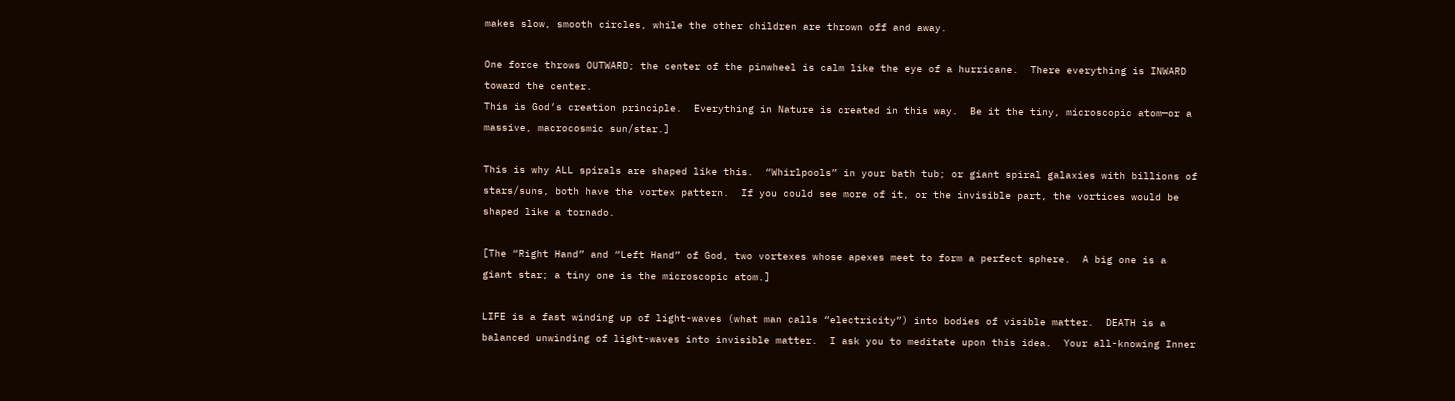makes slow, smooth circles, while the other children are thrown off and away.

One force throws OUTWARD; the center of the pinwheel is calm like the eye of a hurricane.  There everything is INWARD toward the center.
This is God’s creation principle.  Everything in Nature is created in this way.  Be it the tiny, microscopic atom—or a massive, macrocosmic sun/star.]

This is why ALL spirals are shaped like this.  “Whirlpools” in your bath tub; or giant spiral galaxies with billions of stars/suns, both have the vortex pattern.  If you could see more of it, or the invisible part, the vortices would be shaped like a tornado.

[The “Right Hand” and “Left Hand” of God, two vortexes whose apexes meet to form a perfect sphere.  A big one is a giant star; a tiny one is the microscopic atom.]

LIFE is a fast winding up of light-waves (what man calls “electricity”) into bodies of visible matter.  DEATH is a balanced unwinding of light-waves into invisible matter.  I ask you to meditate upon this idea.  Your all-knowing Inner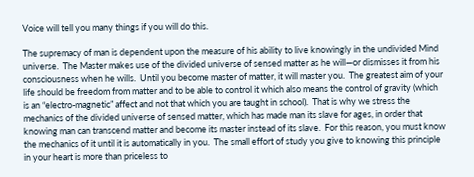Voice will tell you many things if you will do this.

The supremacy of man is dependent upon the measure of his ability to live knowingly in the undivided Mind universe.  The Master makes use of the divided universe of sensed matter as he will—or dismisses it from his consciousness when he wills.  Until you become master of matter, it will master you.  The greatest aim of your life should be freedom from matter and to be able to control it which also means the control of gravity (which is an “electro-magnetic” affect and not that which you are taught in school).  That is why we stress the mechanics of the divided universe of sensed matter, which has made man its slave for ages, in order that knowing man can transcend matter and become its master instead of its slave.  For this reason, you must know the mechanics of it until it is automatically in you.  The small effort of study you give to knowing this principle in your heart is more than priceless to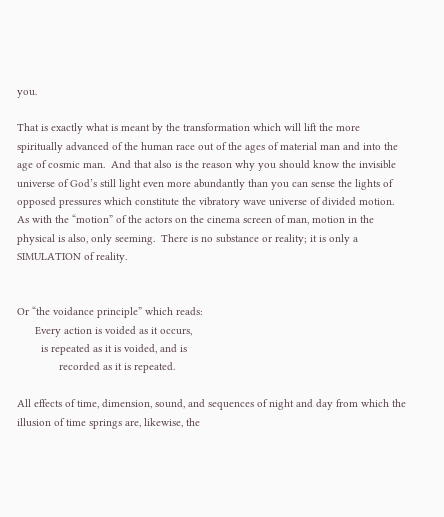you.

That is exactly what is meant by the transformation which will lift the more spiritually advanced of the human race out of the ages of material man and into the age of cosmic man.  And that also is the reason why you should know the invisible universe of God’s still light even more abundantly than you can sense the lights of opposed pressures which constitute the vibratory wave universe of divided motion.  As with the “motion” of the actors on the cinema screen of man, motion in the physical is also, only seeming.  There is no substance or reality; it is only a SIMULATION of reality.


Or “the voidance principle” which reads:
      Every action is voided as it occurs,
        is repeated as it is voided, and is
              recorded as it is repeated.

All effects of time, dimension, sound, and sequences of night and day from which the illusion of time springs are, likewise, the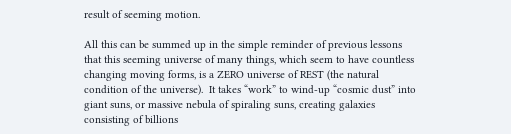result of seeming motion.

All this can be summed up in the simple reminder of previous lessons that this seeming universe of many things, which seem to have countless changing moving forms, is a ZERO universe of REST (the natural condition of the universe).  It takes “work” to wind-up “cosmic dust” into giant suns, or massive nebula of spiraling suns, creating galaxies consisting of billions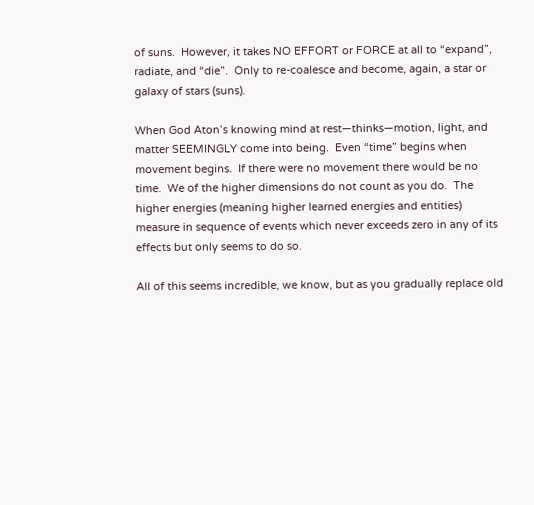of suns.  However, it takes NO EFFORT or FORCE at all to “expand”, radiate, and “die”.  Only to re-coalesce and become, again, a star or galaxy of stars (suns).

When God Aton’s knowing mind at rest—thinks—motion, light, and matter SEEMINGLY come into being.  Even “time” begins when movement begins.  If there were no movement there would be no time.  We of the higher dimensions do not count as you do.  The higher energies (meaning higher learned energies and entities) measure in sequence of events which never exceeds zero in any of its effects but only seems to do so.

All of this seems incredible, we know, but as you gradually replace old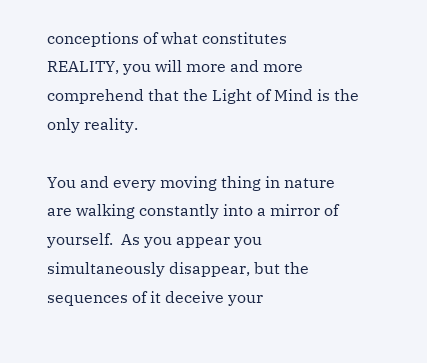conceptions of what constitutes REALITY, you will more and more comprehend that the Light of Mind is the only reality.

You and every moving thing in nature are walking constantly into a mirror of yourself.  As you appear you simultaneously disappear, but the sequences of it deceive your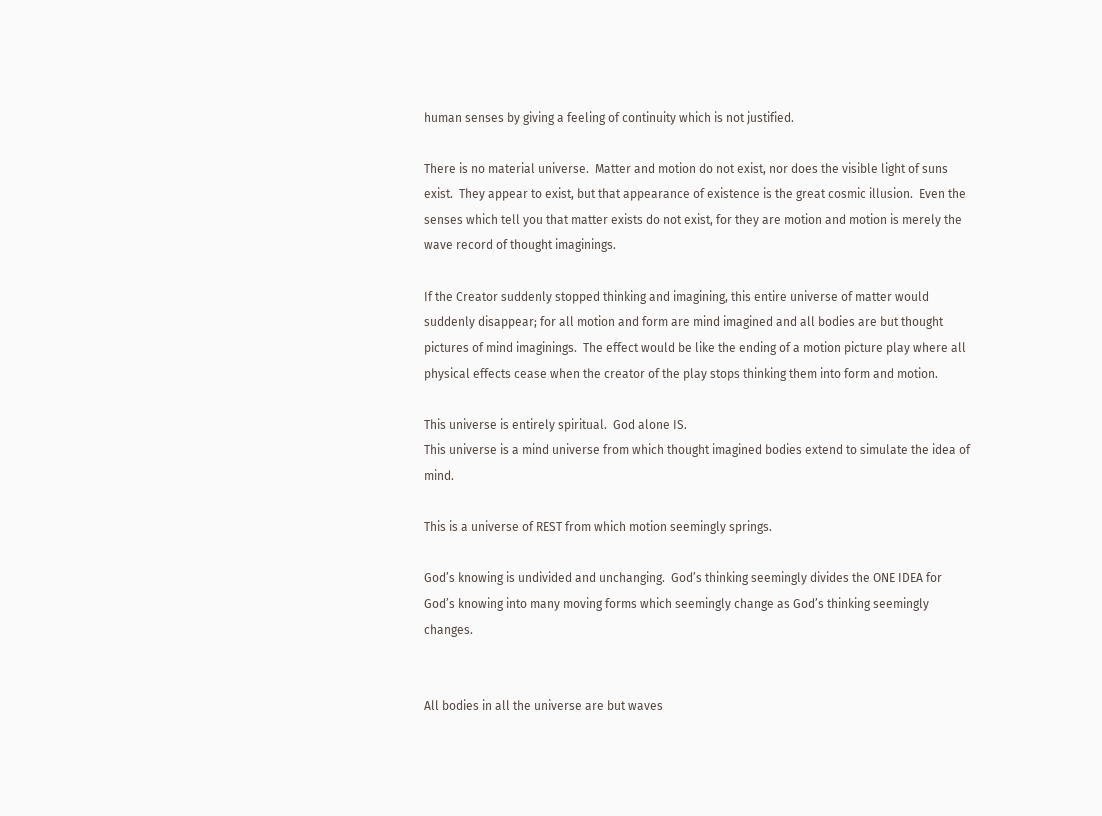human senses by giving a feeling of continuity which is not justified.

There is no material universe.  Matter and motion do not exist, nor does the visible light of suns exist.  They appear to exist, but that appearance of existence is the great cosmic illusion.  Even the senses which tell you that matter exists do not exist, for they are motion and motion is merely the wave record of thought imaginings.

If the Creator suddenly stopped thinking and imagining, this entire universe of matter would suddenly disappear; for all motion and form are mind imagined and all bodies are but thought pictures of mind imaginings.  The effect would be like the ending of a motion picture play where all physical effects cease when the creator of the play stops thinking them into form and motion.

This universe is entirely spiritual.  God alone IS.
This universe is a mind universe from which thought imagined bodies extend to simulate the idea of mind.

This is a universe of REST from which motion seemingly springs.

God’s knowing is undivided and unchanging.  God’s thinking seemingly divides the ONE IDEA for God’s knowing into many moving forms which seemingly change as God’s thinking seemingly changes.


All bodies in all the universe are but waves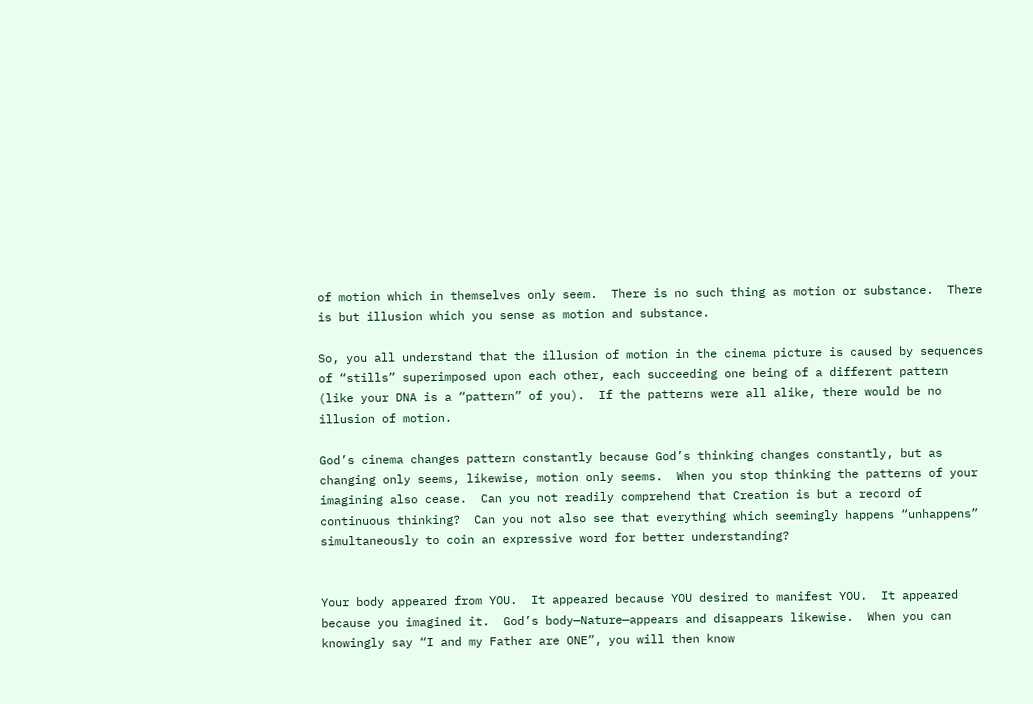of motion which in themselves only seem.  There is no such thing as motion or substance.  There is but illusion which you sense as motion and substance.

So, you all understand that the illusion of motion in the cinema picture is caused by sequences of “stills” superimposed upon each other, each succeeding one being of a different pattern (like your DNA is a “pattern” of you).  If the patterns were all alike, there would be no illusion of motion.

God’s cinema changes pattern constantly because God’s thinking changes constantly, but as changing only seems, likewise, motion only seems.  When you stop thinking the patterns of your imagining also cease.  Can you not readily comprehend that Creation is but a record of continuous thinking?  Can you not also see that everything which seemingly happens “unhappens” simultaneously to coin an expressive word for better understanding?


Your body appeared from YOU.  It appeared because YOU desired to manifest YOU.  It appeared because you imagined it.  God’s body—Nature—appears and disappears likewise.  When you can knowingly say “I and my Father are ONE”, you will then know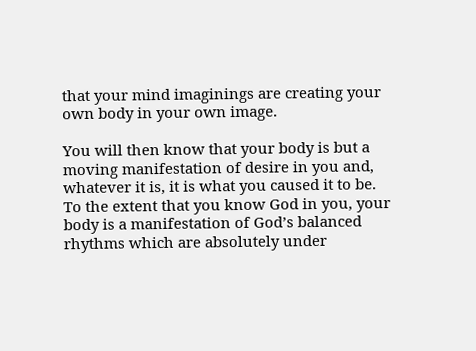that your mind imaginings are creating your own body in your own image.

You will then know that your body is but a moving manifestation of desire in you and, whatever it is, it is what you caused it to be.  To the extent that you know God in you, your body is a manifestation of God’s balanced rhythms which are absolutely under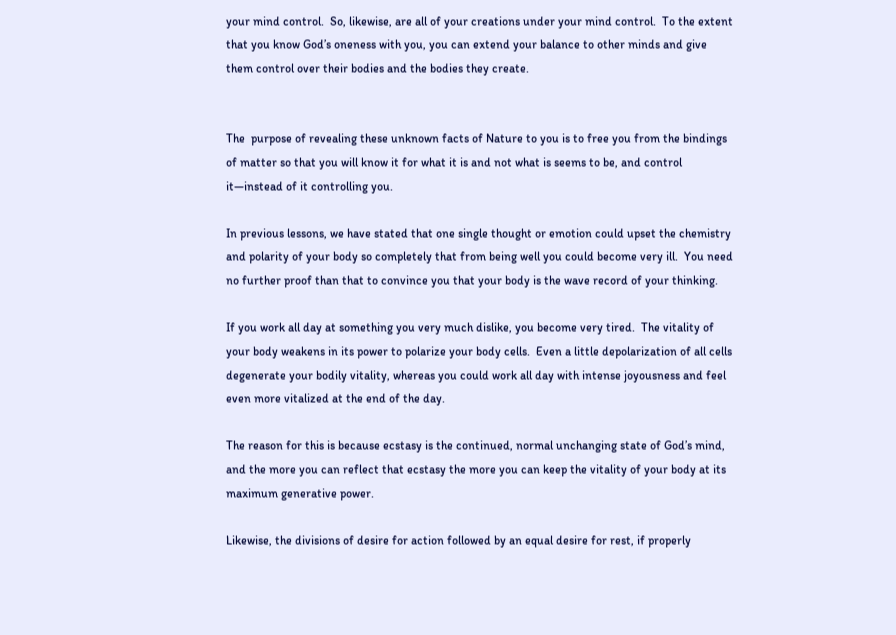your mind control.  So, likewise, are all of your creations under your mind control.  To the extent that you know God’s oneness with you, you can extend your balance to other minds and give them control over their bodies and the bodies they create.


The  purpose of revealing these unknown facts of Nature to you is to free you from the bindings of matter so that you will know it for what it is and not what is seems to be, and control it—instead of it controlling you.

In previous lessons, we have stated that one single thought or emotion could upset the chemistry and polarity of your body so completely that from being well you could become very ill.  You need no further proof than that to convince you that your body is the wave record of your thinking.

If you work all day at something you very much dislike, you become very tired.  The vitality of your body weakens in its power to polarize your body cells.  Even a little depolarization of all cells degenerate your bodily vitality, whereas you could work all day with intense joyousness and feel even more vitalized at the end of the day.

The reason for this is because ecstasy is the continued, normal unchanging state of God’s mind, and the more you can reflect that ecstasy the more you can keep the vitality of your body at its maximum generative power.

Likewise, the divisions of desire for action followed by an equal desire for rest, if properly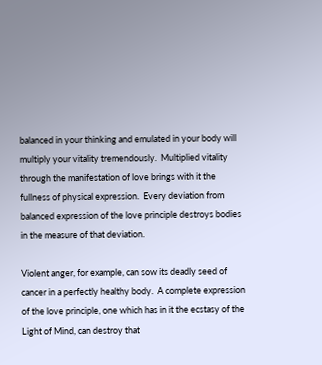balanced in your thinking and emulated in your body will multiply your vitality tremendously.  Multiplied vitality through the manifestation of love brings with it the fullness of physical expression.  Every deviation from balanced expression of the love principle destroys bodies in the measure of that deviation.

Violent anger, for example, can sow its deadly seed of cancer in a perfectly healthy body.  A complete expression of the love principle, one which has in it the ecstasy of the Light of Mind, can destroy that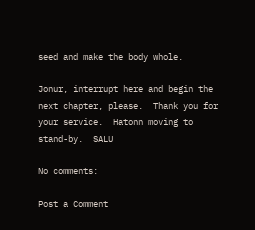seed and make the body whole.

Jonur, interrupt here and begin the next chapter, please.  Thank you for your service.  Hatonn moving to stand-by.  SALU

No comments:

Post a Comment